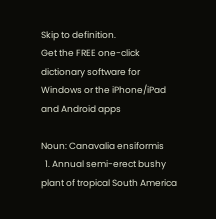Skip to definition.
Get the FREE one-click dictionary software for Windows or the iPhone/iPad and Android apps

Noun: Canavalia ensiformis
  1. Annual semi-erect bushy plant of tropical South America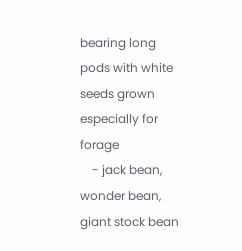bearing long pods with white seeds grown especially for forage
    - jack bean, wonder bean, giant stock bean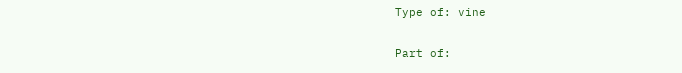Type of: vine

Part of: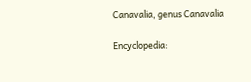Canavalia, genus Canavalia

Encyclopedia: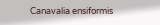Canavalia ensiformis